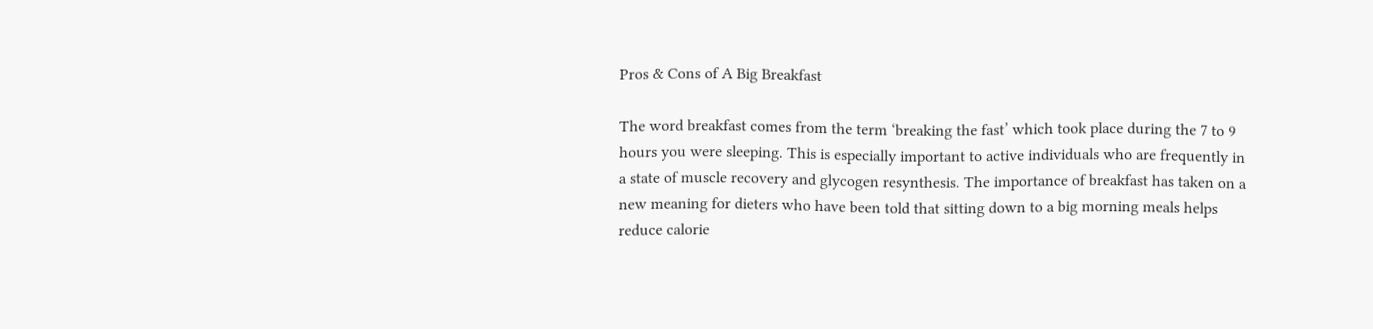Pros & Cons of A Big Breakfast

The word breakfast comes from the term ‘breaking the fast’ which took place during the 7 to 9 hours you were sleeping. This is especially important to active individuals who are frequently in a state of muscle recovery and glycogen resynthesis. The importance of breakfast has taken on a new meaning for dieters who have been told that sitting down to a big morning meals helps reduce calorie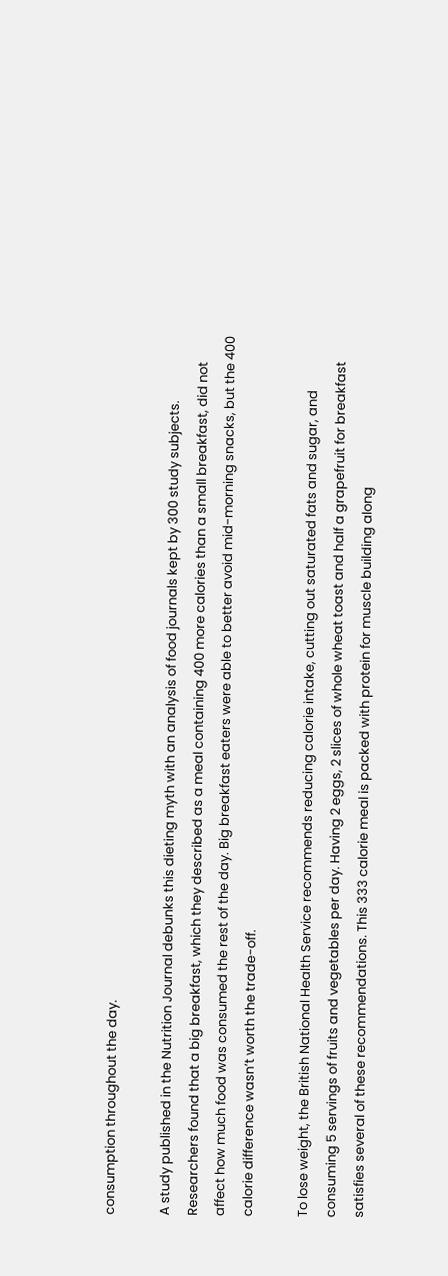consumption throughout the day.

A study published in the Nutrition Journal debunks this dieting myth with an analysis of food journals kept by 300 study subjects. Researchers found that a big breakfast, which they described as a meal containing 400 more calories than a small breakfast, did not affect how much food was consumed the rest of the day. Big breakfast eaters were able to better avoid mid-morning snacks, but the 400 calorie difference wasn’t worth the trade-off.

To lose weight, the British National Health Service recommends reducing calorie intake, cutting out saturated fats and sugar, and consuming 5 servings of fruits and vegetables per day. Having 2 eggs, 2 slices of whole wheat toast and half a grapefruit for breakfast satisfies several of these recommendations. This 333 calorie meal is packed with protein for muscle building along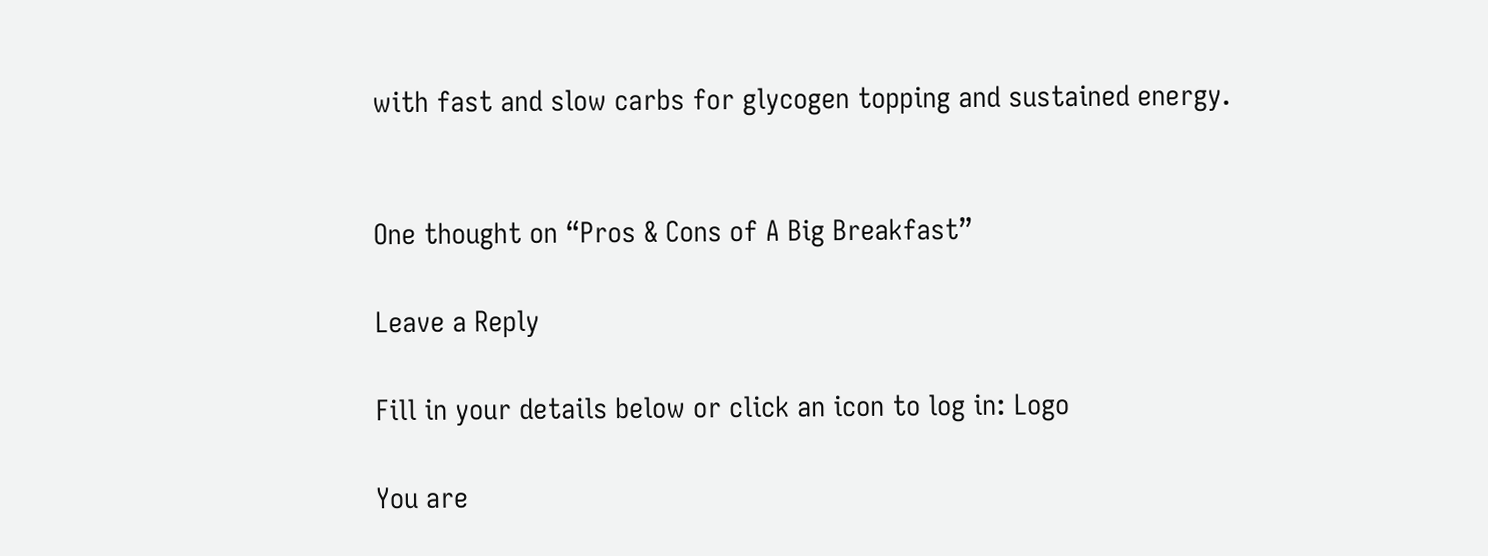with fast and slow carbs for glycogen topping and sustained energy.


One thought on “Pros & Cons of A Big Breakfast”

Leave a Reply

Fill in your details below or click an icon to log in: Logo

You are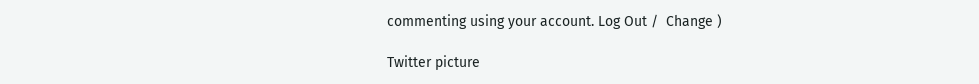commenting using your account. Log Out /  Change )

Twitter picture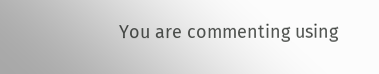You are commenting using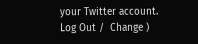your Twitter account. Log Out /  Change )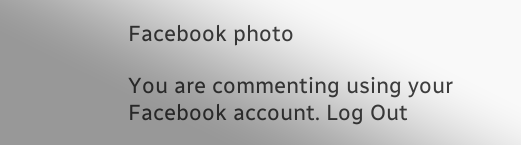Facebook photo

You are commenting using your Facebook account. Log Out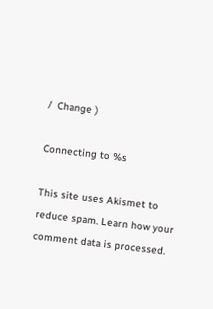/  Change )

Connecting to %s

This site uses Akismet to reduce spam. Learn how your comment data is processed.